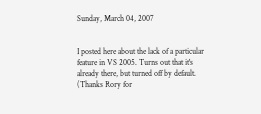Sunday, March 04, 2007


I posted here about the lack of a particular feature in VS 2005. Turns out that it's already there, but turned off by default. (Thanks Rory for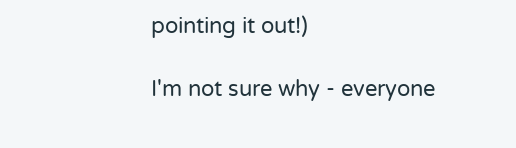pointing it out!)

I'm not sure why - everyone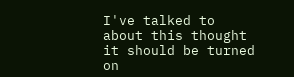I've talked to about this thought it should be turned on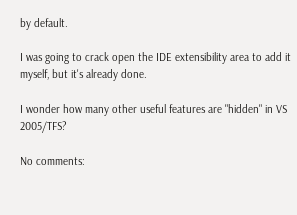by default.

I was going to crack open the IDE extensibility area to add it myself, but it's already done.

I wonder how many other useful features are "hidden" in VS 2005/TFS?

No comments: